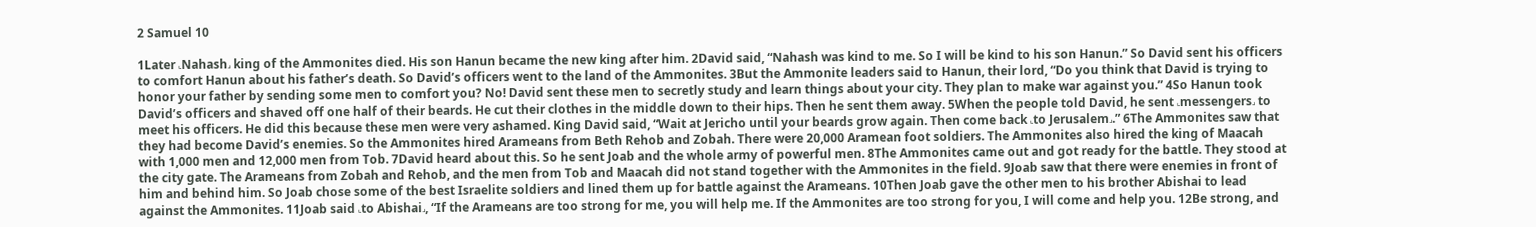2 Samuel 10

1Later ˻Nahash˼ king of the Ammonites died. His son Hanun became the new king after him. 2David said, “Nahash was kind to me. So I will be kind to his son Hanun.” So David sent his officers to comfort Hanun about his father’s death. So David’s officers went to the land of the Ammonites. 3But the Ammonite leaders said to Hanun, their lord, “Do you think that David is trying to honor your father by sending some men to comfort you? No! David sent these men to secretly study and learn things about your city. They plan to make war against you.” 4So Hanun took David’s officers and shaved off one half of their beards. He cut their clothes in the middle down to their hips. Then he sent them away. 5When the people told David, he sent ˻messengers˼ to meet his officers. He did this because these men were very ashamed. King David said, “Wait at Jericho until your beards grow again. Then come back ˻to Jerusalem˼.” 6The Ammonites saw that they had become David’s enemies. So the Ammonites hired Arameans from Beth Rehob and Zobah. There were 20,000 Aramean foot soldiers. The Ammonites also hired the king of Maacah with 1,000 men and 12,000 men from Tob. 7David heard about this. So he sent Joab and the whole army of powerful men. 8The Ammonites came out and got ready for the battle. They stood at the city gate. The Arameans from Zobah and Rehob, and the men from Tob and Maacah did not stand together with the Ammonites in the field. 9Joab saw that there were enemies in front of him and behind him. So Joab chose some of the best Israelite soldiers and lined them up for battle against the Arameans. 10Then Joab gave the other men to his brother Abishai to lead against the Ammonites. 11Joab said ˻to Abishai˼, “If the Arameans are too strong for me, you will help me. If the Ammonites are too strong for you, I will come and help you. 12Be strong, and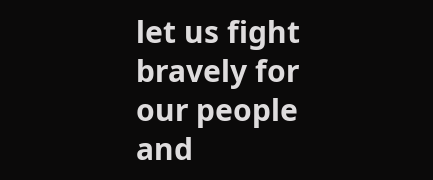let us fight bravely for our people and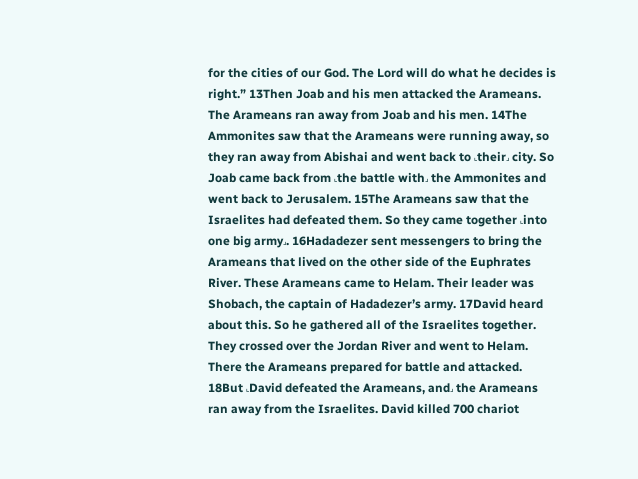for the cities of our God. The Lord will do what he decides is right.” 13Then Joab and his men attacked the Arameans. The Arameans ran away from Joab and his men. 14The Ammonites saw that the Arameans were running away, so they ran away from Abishai and went back to ˻their˼ city. So Joab came back from ˻the battle with˼ the Ammonites and went back to Jerusalem. 15The Arameans saw that the Israelites had defeated them. So they came together ˻into one big army˼. 16Hadadezer sent messengers to bring the Arameans that lived on the other side of the Euphrates River. These Arameans came to Helam. Their leader was Shobach, the captain of Hadadezer’s army. 17David heard about this. So he gathered all of the Israelites together. They crossed over the Jordan River and went to Helam. There the Arameans prepared for battle and attacked. 18But ˻David defeated the Arameans, and˼ the Arameans ran away from the Israelites. David killed 700 chariot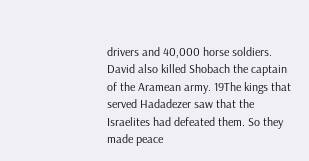drivers and 40,000 horse soldiers. David also killed Shobach the captain of the Aramean army. 19The kings that served Hadadezer saw that the Israelites had defeated them. So they made peace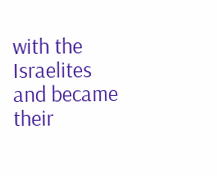with the Israelites and became their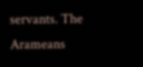servants. The Arameans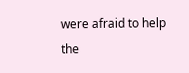were afraid to help the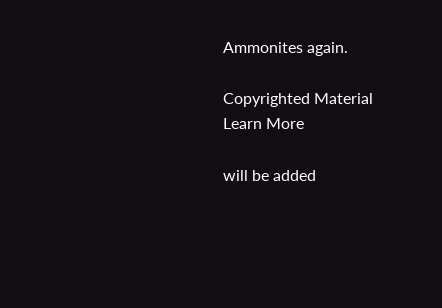Ammonites again.

Copyrighted Material
Learn More

will be added